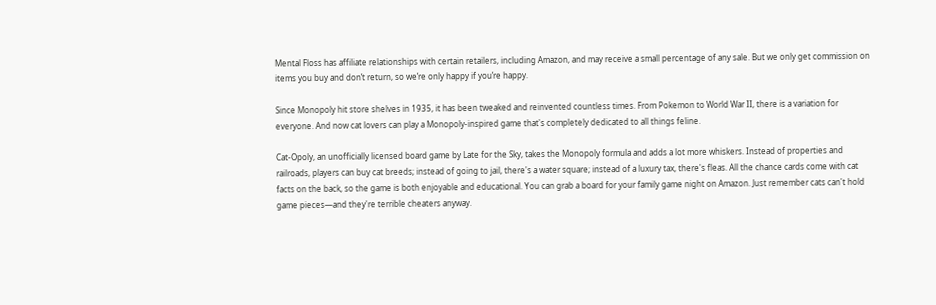Mental Floss has affiliate relationships with certain retailers, including Amazon, and may receive a small percentage of any sale. But we only get commission on items you buy and don’t return, so we’re only happy if you’re happy.

Since Monopoly hit store shelves in 1935, it has been tweaked and reinvented countless times. From Pokemon to World War II, there is a variation for everyone. And now cat lovers can play a Monopoly-inspired game that's completely dedicated to all things feline.

Cat-Opoly, an unofficially licensed board game by Late for the Sky, takes the Monopoly formula and adds a lot more whiskers. Instead of properties and railroads, players can buy cat breeds; instead of going to jail, there's a water square; instead of a luxury tax, there's fleas. All the chance cards come with cat facts on the back, so the game is both enjoyable and educational. You can grab a board for your family game night on Amazon. Just remember cats can't hold game pieces—and they're terrible cheaters anyway.